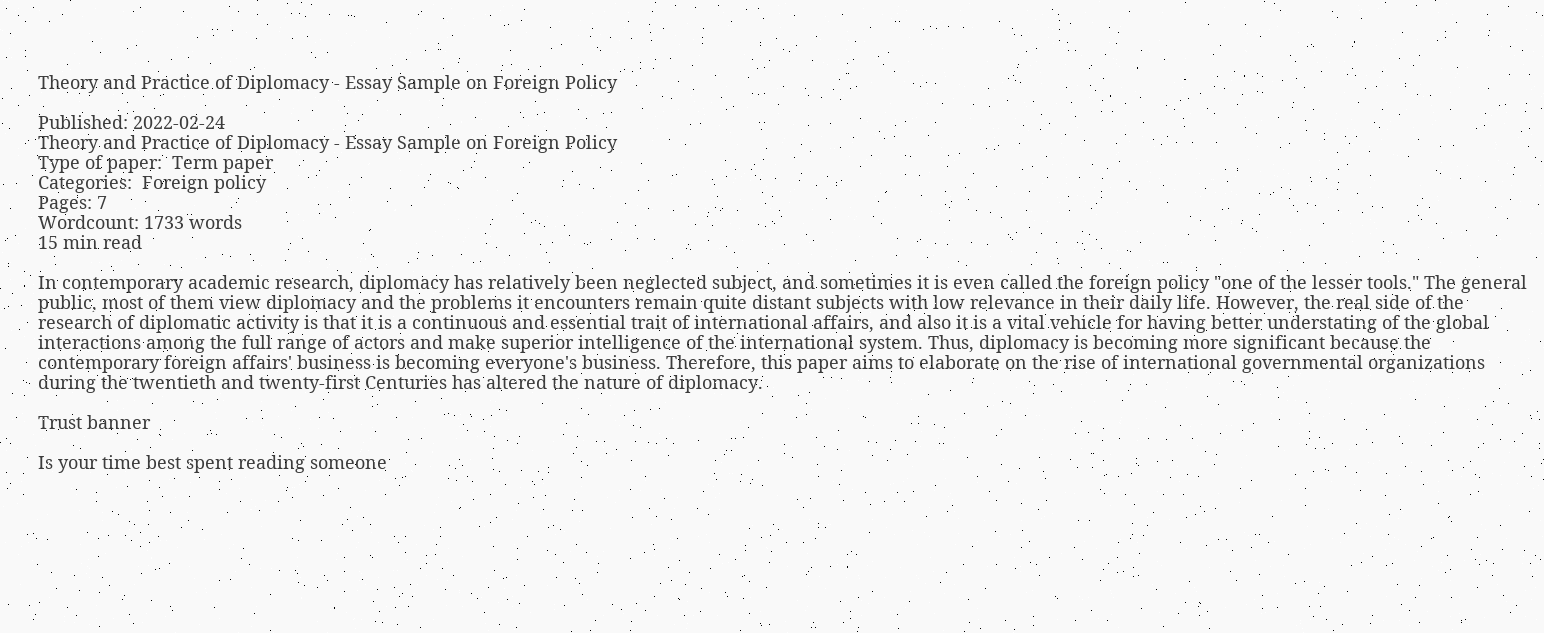Theory and Practice of Diplomacy - Essay Sample on Foreign Policy

Published: 2022-02-24
Theory and Practice of Diplomacy - Essay Sample on Foreign Policy
Type of paper:  Term paper
Categories:  Foreign policy
Pages: 7
Wordcount: 1733 words
15 min read

In contemporary academic research, diplomacy has relatively been neglected subject, and sometimes it is even called the foreign policy "one of the lesser tools." The general public, most of them view diplomacy and the problems it encounters remain quite distant subjects with low relevance in their daily life. However, the real side of the research of diplomatic activity is that it is a continuous and essential trait of international affairs, and also it is a vital vehicle for having better understating of the global interactions among the full range of actors and make superior intelligence of the international system. Thus, diplomacy is becoming more significant because the contemporary foreign affairs' business is becoming everyone's business. Therefore, this paper aims to elaborate on the rise of international governmental organizations during the twentieth and twenty-first Centuries has altered the nature of diplomacy.

Trust banner

Is your time best spent reading someone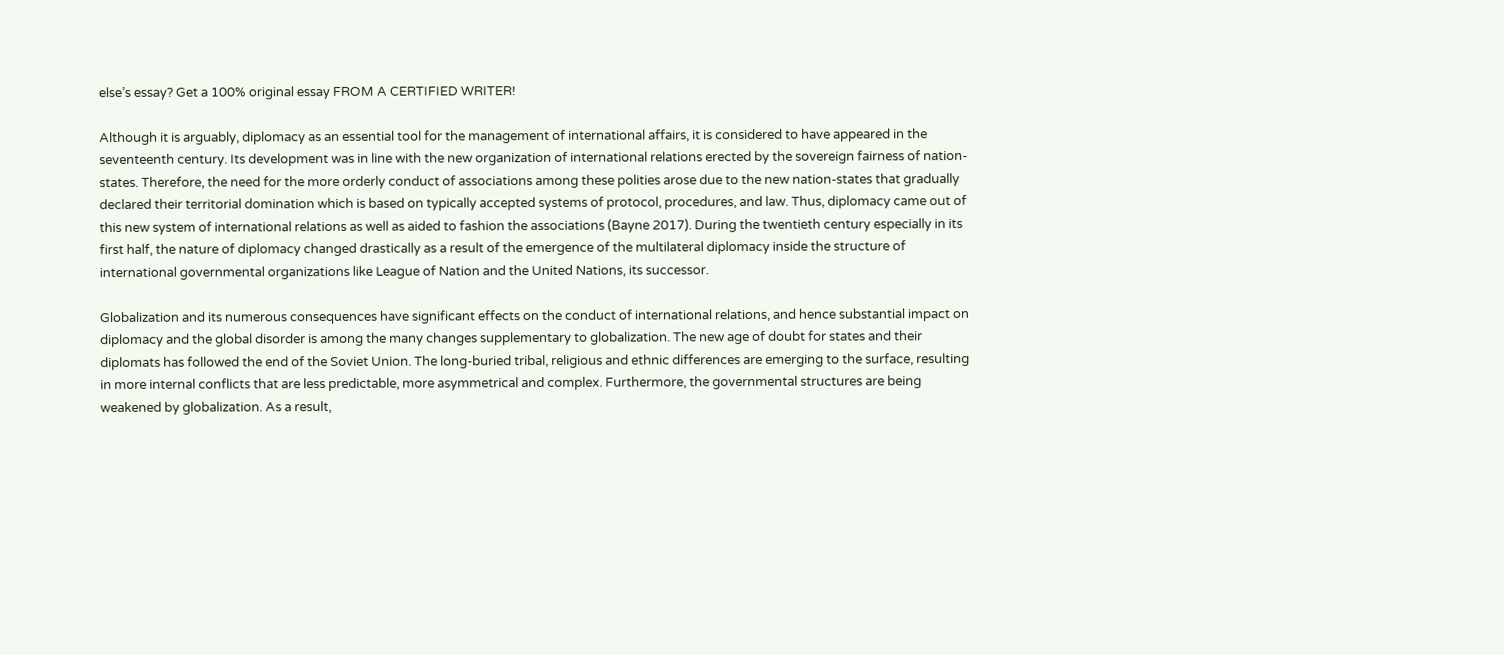else’s essay? Get a 100% original essay FROM A CERTIFIED WRITER!

Although it is arguably, diplomacy as an essential tool for the management of international affairs, it is considered to have appeared in the seventeenth century. Its development was in line with the new organization of international relations erected by the sovereign fairness of nation-states. Therefore, the need for the more orderly conduct of associations among these polities arose due to the new nation-states that gradually declared their territorial domination which is based on typically accepted systems of protocol, procedures, and law. Thus, diplomacy came out of this new system of international relations as well as aided to fashion the associations (Bayne 2017). During the twentieth century especially in its first half, the nature of diplomacy changed drastically as a result of the emergence of the multilateral diplomacy inside the structure of international governmental organizations like League of Nation and the United Nations, its successor.

Globalization and its numerous consequences have significant effects on the conduct of international relations, and hence substantial impact on diplomacy and the global disorder is among the many changes supplementary to globalization. The new age of doubt for states and their diplomats has followed the end of the Soviet Union. The long-buried tribal, religious and ethnic differences are emerging to the surface, resulting in more internal conflicts that are less predictable, more asymmetrical and complex. Furthermore, the governmental structures are being weakened by globalization. As a result,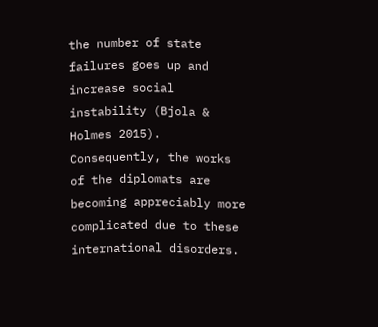the number of state failures goes up and increase social instability (Bjola & Holmes 2015). Consequently, the works of the diplomats are becoming appreciably more complicated due to these international disorders.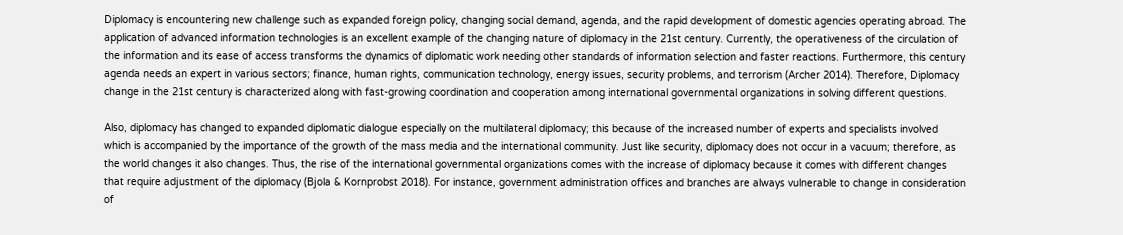Diplomacy is encountering new challenge such as expanded foreign policy, changing social demand, agenda, and the rapid development of domestic agencies operating abroad. The application of advanced information technologies is an excellent example of the changing nature of diplomacy in the 21st century. Currently, the operativeness of the circulation of the information and its ease of access transforms the dynamics of diplomatic work needing other standards of information selection and faster reactions. Furthermore, this century agenda needs an expert in various sectors; finance, human rights, communication technology, energy issues, security problems, and terrorism (Archer 2014). Therefore, Diplomacy change in the 21st century is characterized along with fast-growing coordination and cooperation among international governmental organizations in solving different questions.

Also, diplomacy has changed to expanded diplomatic dialogue especially on the multilateral diplomacy; this because of the increased number of experts and specialists involved which is accompanied by the importance of the growth of the mass media and the international community. Just like security, diplomacy does not occur in a vacuum; therefore, as the world changes it also changes. Thus, the rise of the international governmental organizations comes with the increase of diplomacy because it comes with different changes that require adjustment of the diplomacy (Bjola & Kornprobst 2018). For instance, government administration offices and branches are always vulnerable to change in consideration of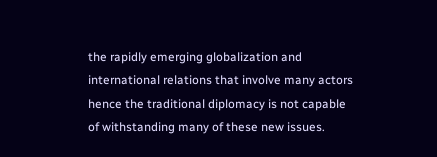the rapidly emerging globalization and international relations that involve many actors hence the traditional diplomacy is not capable of withstanding many of these new issues.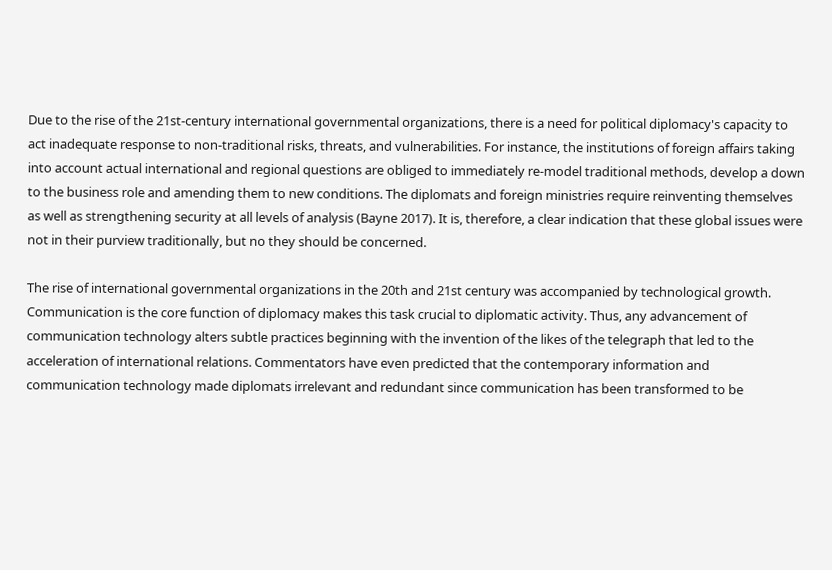Due to the rise of the 21st-century international governmental organizations, there is a need for political diplomacy's capacity to act inadequate response to non-traditional risks, threats, and vulnerabilities. For instance, the institutions of foreign affairs taking into account actual international and regional questions are obliged to immediately re-model traditional methods, develop a down to the business role and amending them to new conditions. The diplomats and foreign ministries require reinventing themselves as well as strengthening security at all levels of analysis (Bayne 2017). It is, therefore, a clear indication that these global issues were not in their purview traditionally, but no they should be concerned.

The rise of international governmental organizations in the 20th and 21st century was accompanied by technological growth. Communication is the core function of diplomacy makes this task crucial to diplomatic activity. Thus, any advancement of communication technology alters subtle practices beginning with the invention of the likes of the telegraph that led to the acceleration of international relations. Commentators have even predicted that the contemporary information and communication technology made diplomats irrelevant and redundant since communication has been transformed to be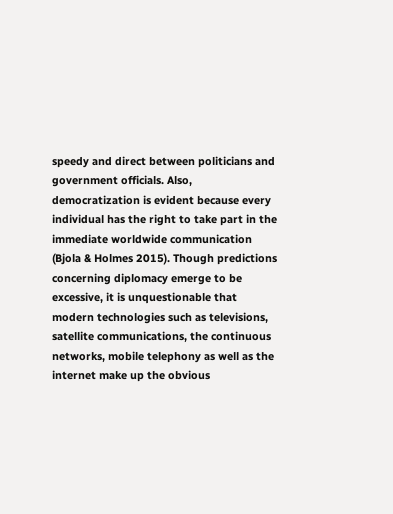speedy and direct between politicians and government officials. Also, democratization is evident because every individual has the right to take part in the immediate worldwide communication (Bjola & Holmes 2015). Though predictions concerning diplomacy emerge to be excessive, it is unquestionable that modern technologies such as televisions, satellite communications, the continuous networks, mobile telephony as well as the internet make up the obvious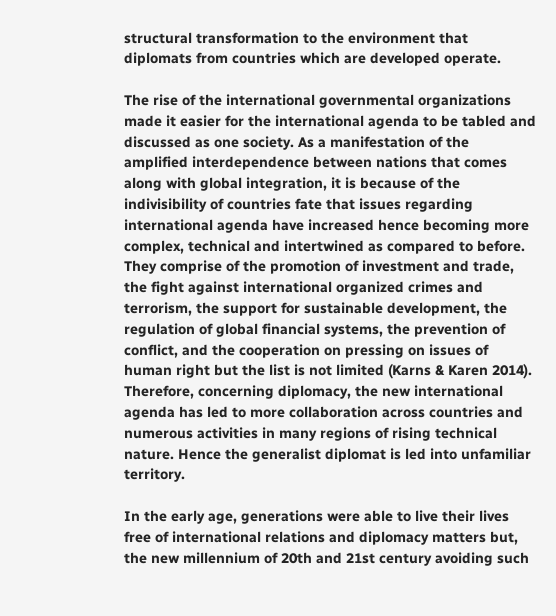structural transformation to the environment that diplomats from countries which are developed operate.

The rise of the international governmental organizations made it easier for the international agenda to be tabled and discussed as one society. As a manifestation of the amplified interdependence between nations that comes along with global integration, it is because of the indivisibility of countries fate that issues regarding international agenda have increased hence becoming more complex, technical and intertwined as compared to before. They comprise of the promotion of investment and trade, the fight against international organized crimes and terrorism, the support for sustainable development, the regulation of global financial systems, the prevention of conflict, and the cooperation on pressing on issues of human right but the list is not limited (Karns & Karen 2014). Therefore, concerning diplomacy, the new international agenda has led to more collaboration across countries and numerous activities in many regions of rising technical nature. Hence the generalist diplomat is led into unfamiliar territory.

In the early age, generations were able to live their lives free of international relations and diplomacy matters but, the new millennium of 20th and 21st century avoiding such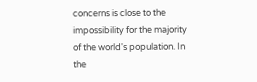concerns is close to the impossibility for the majority of the world's population. In the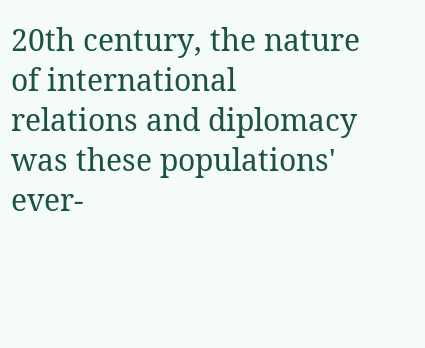20th century, the nature of international relations and diplomacy was these populations' ever-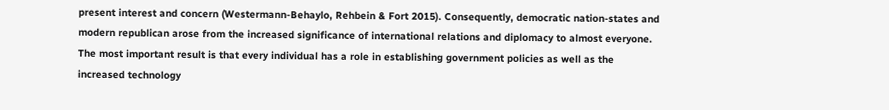present interest and concern (Westermann-Behaylo, Rehbein & Fort 2015). Consequently, democratic nation-states and modern republican arose from the increased significance of international relations and diplomacy to almost everyone. The most important result is that every individual has a role in establishing government policies as well as the increased technology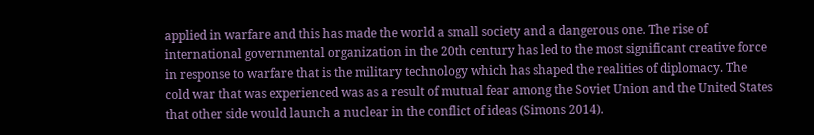applied in warfare and this has made the world a small society and a dangerous one. The rise of international governmental organization in the 20th century has led to the most significant creative force in response to warfare that is the military technology which has shaped the realities of diplomacy. The cold war that was experienced was as a result of mutual fear among the Soviet Union and the United States that other side would launch a nuclear in the conflict of ideas (Simons 2014).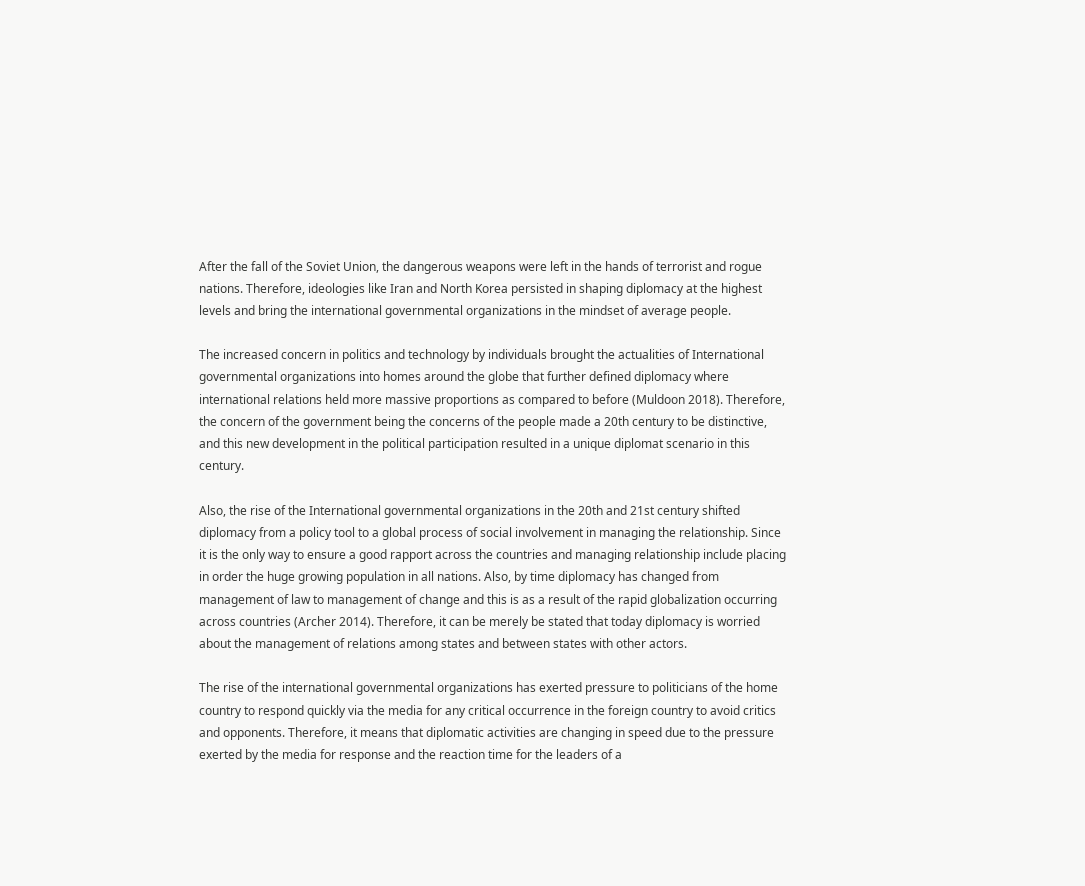After the fall of the Soviet Union, the dangerous weapons were left in the hands of terrorist and rogue nations. Therefore, ideologies like Iran and North Korea persisted in shaping diplomacy at the highest levels and bring the international governmental organizations in the mindset of average people.

The increased concern in politics and technology by individuals brought the actualities of International governmental organizations into homes around the globe that further defined diplomacy where international relations held more massive proportions as compared to before (Muldoon 2018). Therefore, the concern of the government being the concerns of the people made a 20th century to be distinctive, and this new development in the political participation resulted in a unique diplomat scenario in this century.

Also, the rise of the International governmental organizations in the 20th and 21st century shifted diplomacy from a policy tool to a global process of social involvement in managing the relationship. Since it is the only way to ensure a good rapport across the countries and managing relationship include placing in order the huge growing population in all nations. Also, by time diplomacy has changed from management of law to management of change and this is as a result of the rapid globalization occurring across countries (Archer 2014). Therefore, it can be merely be stated that today diplomacy is worried about the management of relations among states and between states with other actors.

The rise of the international governmental organizations has exerted pressure to politicians of the home country to respond quickly via the media for any critical occurrence in the foreign country to avoid critics and opponents. Therefore, it means that diplomatic activities are changing in speed due to the pressure exerted by the media for response and the reaction time for the leaders of a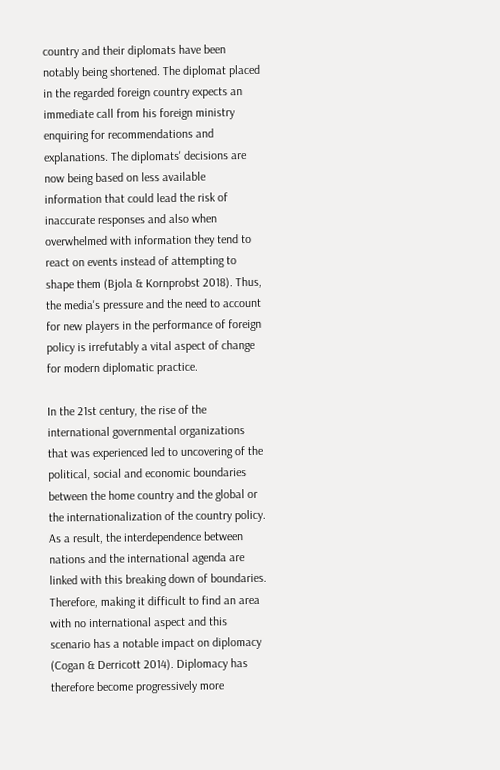country and their diplomats have been notably being shortened. The diplomat placed in the regarded foreign country expects an immediate call from his foreign ministry enquiring for recommendations and explanations. The diplomats' decisions are now being based on less available information that could lead the risk of inaccurate responses and also when overwhelmed with information they tend to react on events instead of attempting to shape them (Bjola & Kornprobst 2018). Thus, the media's pressure and the need to account for new players in the performance of foreign policy is irrefutably a vital aspect of change for modern diplomatic practice.

In the 21st century, the rise of the international governmental organizations that was experienced led to uncovering of the political, social and economic boundaries between the home country and the global or the internationalization of the country policy. As a result, the interdependence between nations and the international agenda are linked with this breaking down of boundaries. Therefore, making it difficult to find an area with no international aspect and this scenario has a notable impact on diplomacy (Cogan & Derricott 2014). Diplomacy has therefore become progressively more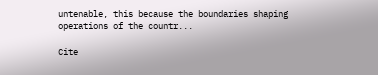untenable, this because the boundaries shaping operations of the countr...

Cite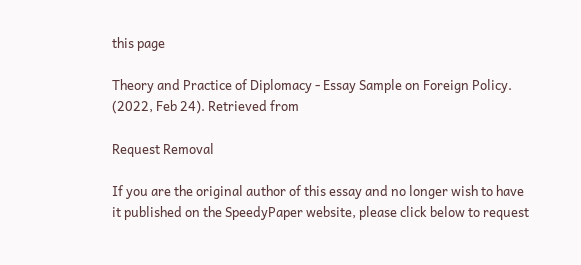this page

Theory and Practice of Diplomacy - Essay Sample on Foreign Policy. (2022, Feb 24). Retrieved from

Request Removal

If you are the original author of this essay and no longer wish to have it published on the SpeedyPaper website, please click below to request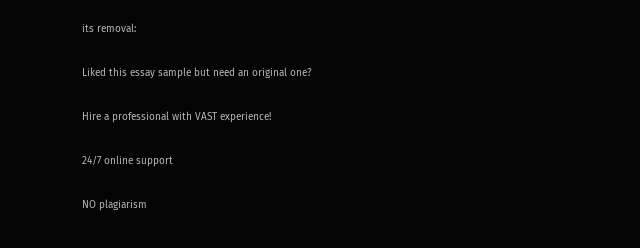its removal:

Liked this essay sample but need an original one?

Hire a professional with VAST experience!

24/7 online support

NO plagiarism